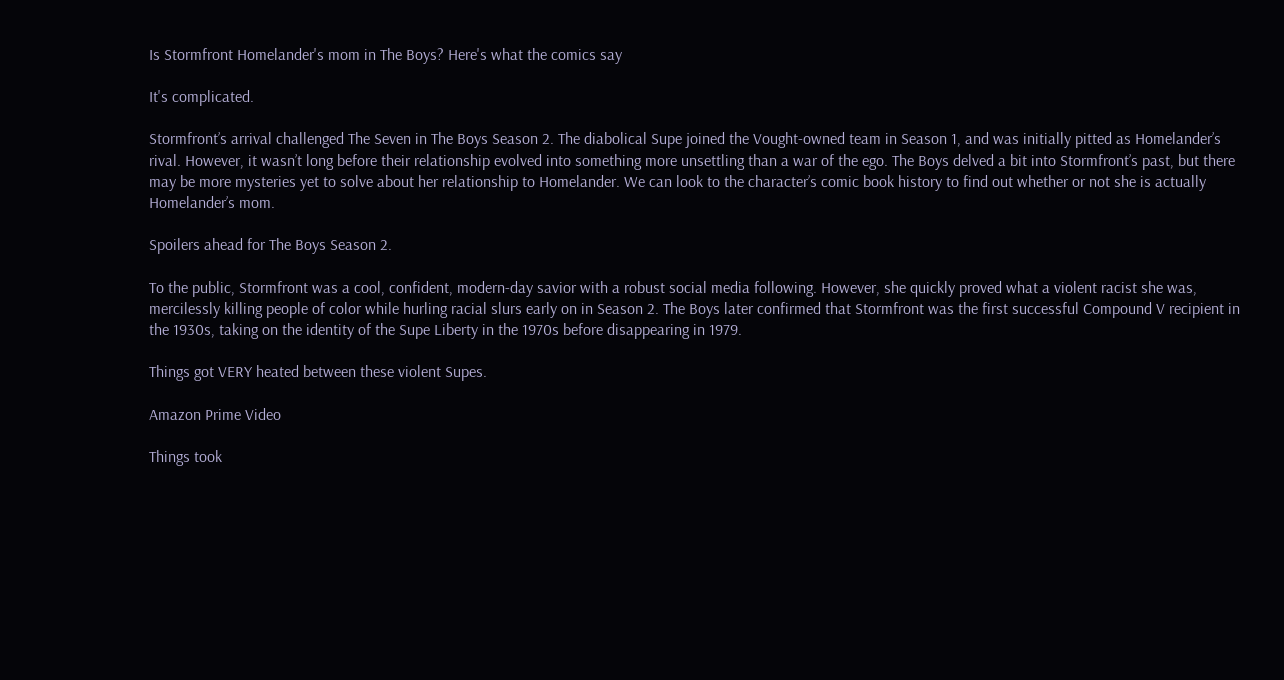Is Stormfront Homelander's mom in The Boys? Here's what the comics say

It's complicated.

Stormfront’s arrival challenged The Seven in The Boys Season 2. The diabolical Supe joined the Vought-owned team in Season 1, and was initially pitted as Homelander’s rival. However, it wasn’t long before their relationship evolved into something more unsettling than a war of the ego. The Boys delved a bit into Stormfront’s past, but there may be more mysteries yet to solve about her relationship to Homelander. We can look to the character’s comic book history to find out whether or not she is actually Homelander’s mom.

Spoilers ahead for The Boys Season 2.

To the public, Stormfront was a cool, confident, modern-day savior with a robust social media following. However, she quickly proved what a violent racist she was, mercilessly killing people of color while hurling racial slurs early on in Season 2. The Boys later confirmed that Stormfront was the first successful Compound V recipient in the 1930s, taking on the identity of the Supe Liberty in the 1970s before disappearing in 1979.

Things got VERY heated between these violent Supes.

Amazon Prime Video

Things took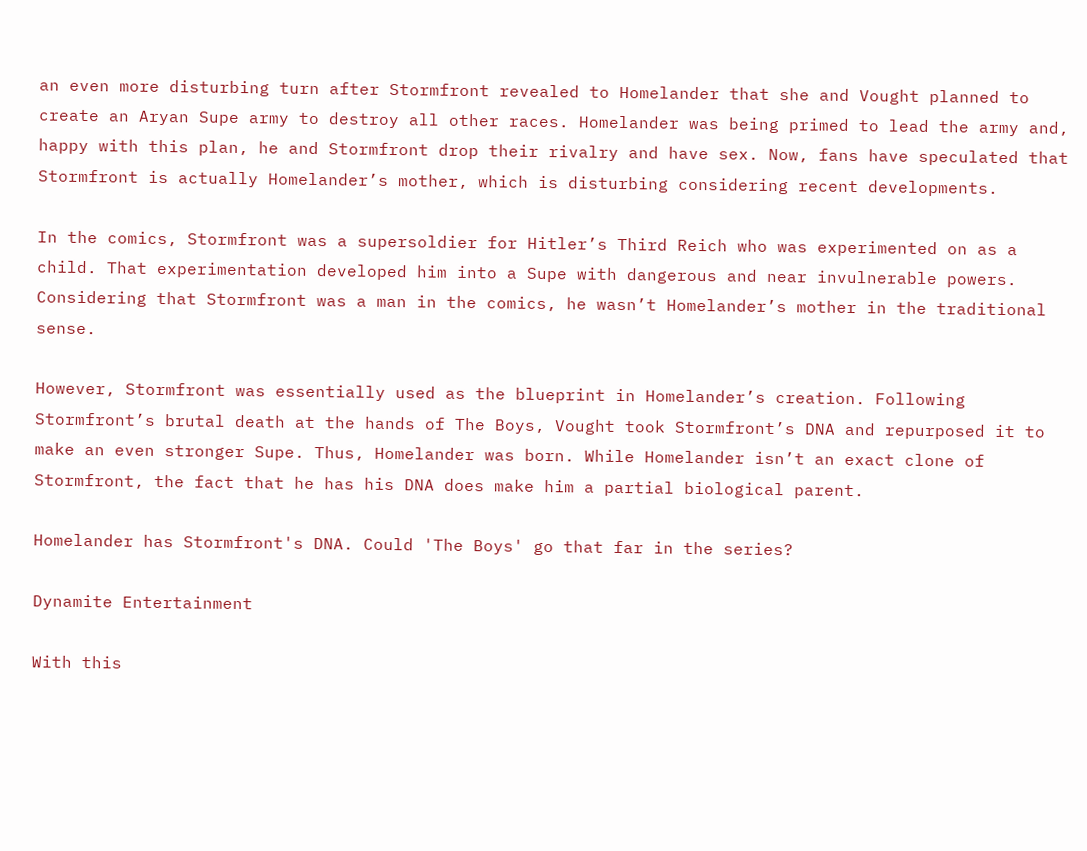an even more disturbing turn after Stormfront revealed to Homelander that she and Vought planned to create an Aryan Supe army to destroy all other races. Homelander was being primed to lead the army and, happy with this plan, he and Stormfront drop their rivalry and have sex. Now, fans have speculated that Stormfront is actually Homelander’s mother, which is disturbing considering recent developments.

In the comics, Stormfront was a supersoldier for Hitler’s Third Reich who was experimented on as a child. That experimentation developed him into a Supe with dangerous and near invulnerable powers. Considering that Stormfront was a man in the comics, he wasn’t Homelander’s mother in the traditional sense.

However, Stormfront was essentially used as the blueprint in Homelander’s creation. Following Stormfront’s brutal death at the hands of The Boys, Vought took Stormfront’s DNA and repurposed it to make an even stronger Supe. Thus, Homelander was born. While Homelander isn’t an exact clone of Stormfront, the fact that he has his DNA does make him a partial biological parent.

Homelander has Stormfront's DNA. Could 'The Boys' go that far in the series?

Dynamite Entertainment

With this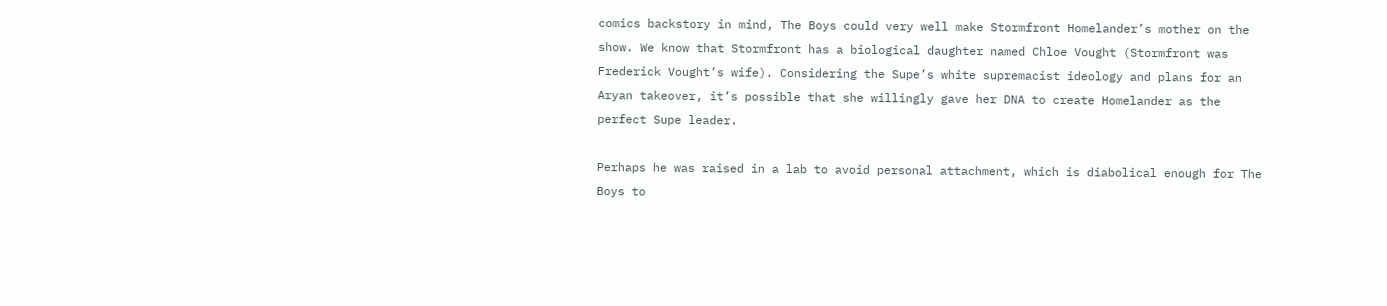comics backstory in mind, The Boys could very well make Stormfront Homelander’s mother on the show. We know that Stormfront has a biological daughter named Chloe Vought (Stormfront was Frederick Vought’s wife). Considering the Supe’s white supremacist ideology and plans for an Aryan takeover, it’s possible that she willingly gave her DNA to create Homelander as the perfect Supe leader.

Perhaps he was raised in a lab to avoid personal attachment, which is diabolical enough for The Boys to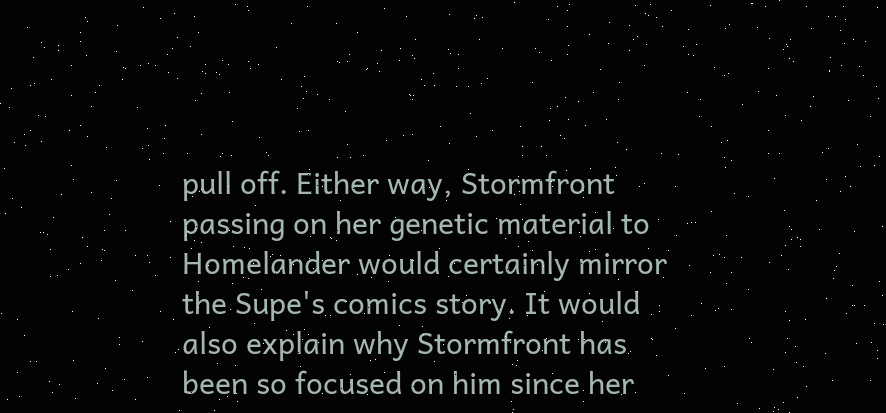pull off. Either way, Stormfront passing on her genetic material to Homelander would certainly mirror the Supe's comics story. It would also explain why Stormfront has been so focused on him since her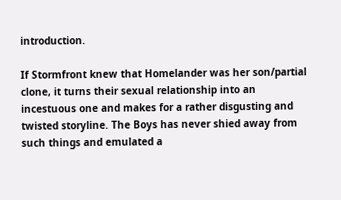introduction.

If Stormfront knew that Homelander was her son/partial clone, it turns their sexual relationship into an incestuous one and makes for a rather disgusting and twisted storyline. The Boys has never shied away from such things and emulated a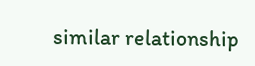similar relationship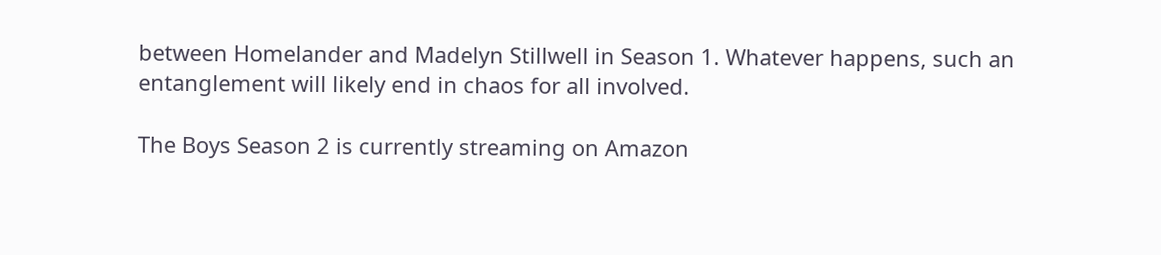between Homelander and Madelyn Stillwell in Season 1. Whatever happens, such an entanglement will likely end in chaos for all involved.

The Boys Season 2 is currently streaming on Amazon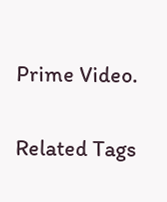Prime Video.

Related Tags